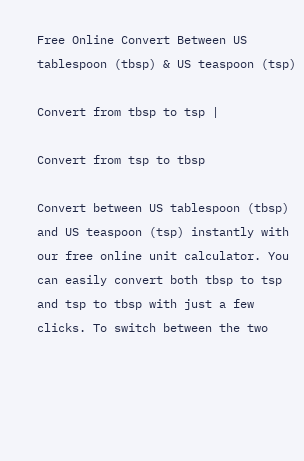Free Online Convert Between US tablespoon (tbsp) & US teaspoon (tsp)

Convert from tbsp to tsp |

Convert from tsp to tbsp

Convert between US tablespoon (tbsp) and US teaspoon (tsp) instantly with our free online unit calculator. You can easily convert both tbsp to tsp and tsp to tbsp with just a few clicks. To switch between the two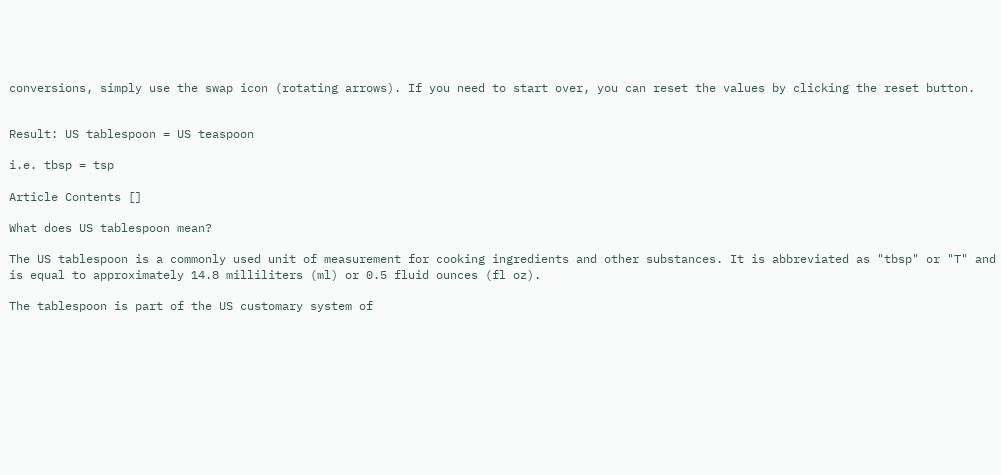conversions, simply use the swap icon (rotating arrows). If you need to start over, you can reset the values by clicking the reset button.


Result: US tablespoon = US teaspoon

i.e. tbsp = tsp

Article Contents []

What does US tablespoon mean?

The US tablespoon is a commonly used unit of measurement for cooking ingredients and other substances. It is abbreviated as "tbsp" or "T" and is equal to approximately 14.8 milliliters (ml) or 0.5 fluid ounces (fl oz).

The tablespoon is part of the US customary system of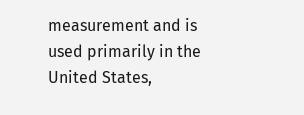measurement and is used primarily in the United States,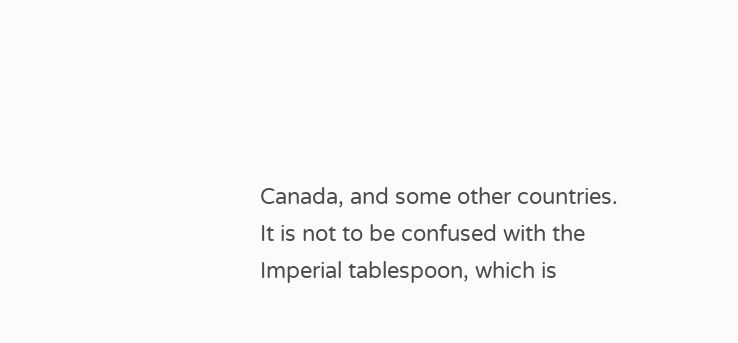Canada, and some other countries. It is not to be confused with the Imperial tablespoon, which is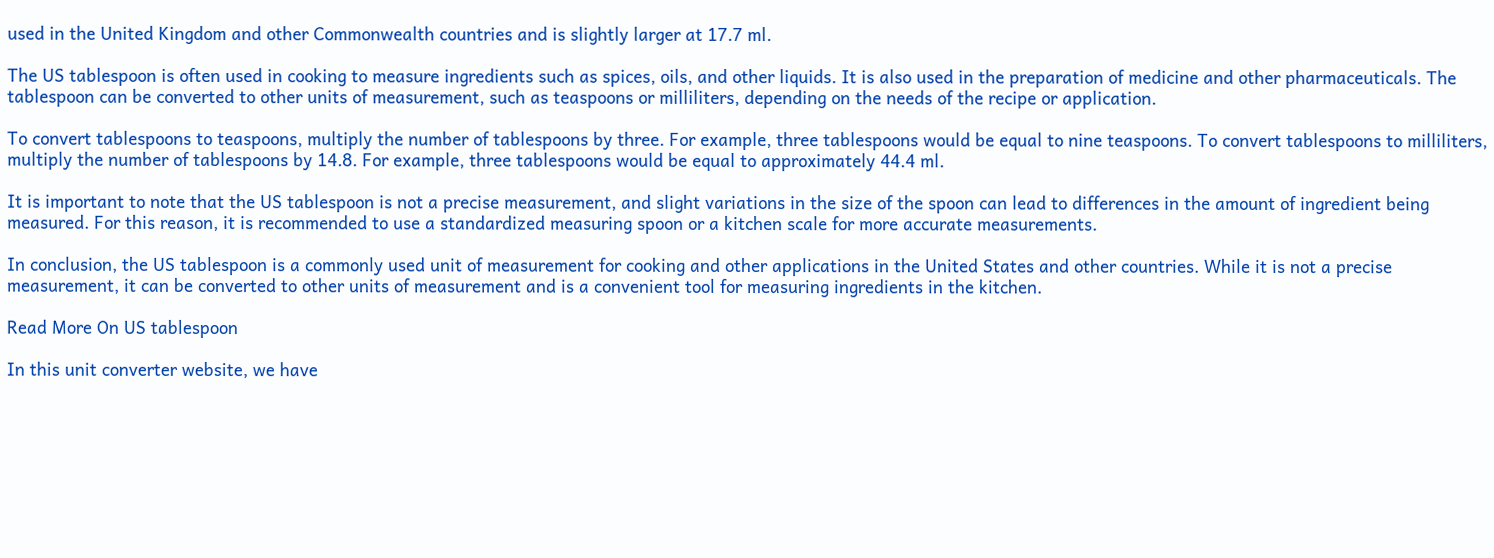used in the United Kingdom and other Commonwealth countries and is slightly larger at 17.7 ml.

The US tablespoon is often used in cooking to measure ingredients such as spices, oils, and other liquids. It is also used in the preparation of medicine and other pharmaceuticals. The tablespoon can be converted to other units of measurement, such as teaspoons or milliliters, depending on the needs of the recipe or application.

To convert tablespoons to teaspoons, multiply the number of tablespoons by three. For example, three tablespoons would be equal to nine teaspoons. To convert tablespoons to milliliters, multiply the number of tablespoons by 14.8. For example, three tablespoons would be equal to approximately 44.4 ml.

It is important to note that the US tablespoon is not a precise measurement, and slight variations in the size of the spoon can lead to differences in the amount of ingredient being measured. For this reason, it is recommended to use a standardized measuring spoon or a kitchen scale for more accurate measurements.

In conclusion, the US tablespoon is a commonly used unit of measurement for cooking and other applications in the United States and other countries. While it is not a precise measurement, it can be converted to other units of measurement and is a convenient tool for measuring ingredients in the kitchen.

Read More On US tablespoon

In this unit converter website, we have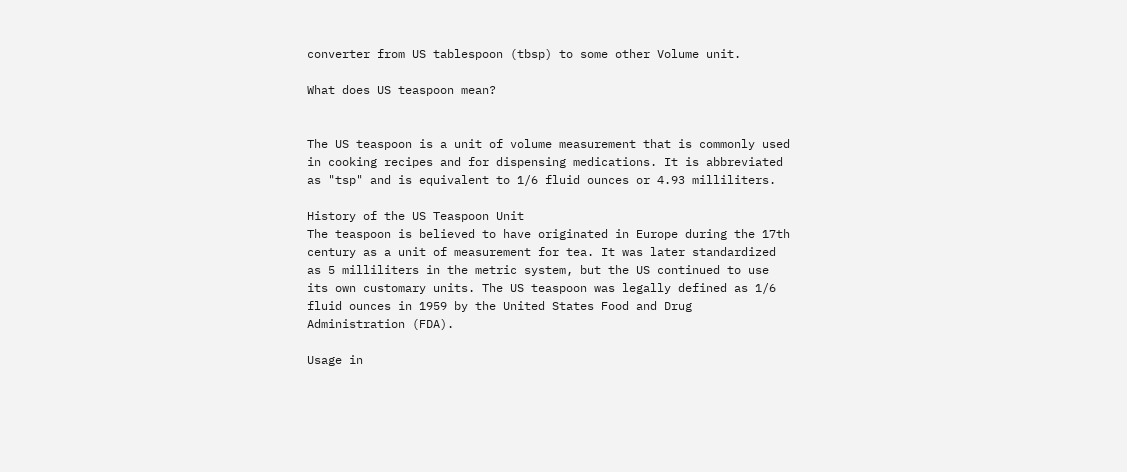converter from US tablespoon (tbsp) to some other Volume unit.

What does US teaspoon mean?


The US teaspoon is a unit of volume measurement that is commonly used in cooking recipes and for dispensing medications. It is abbreviated as "tsp" and is equivalent to 1/6 fluid ounces or 4.93 milliliters.

History of the US Teaspoon Unit
The teaspoon is believed to have originated in Europe during the 17th century as a unit of measurement for tea. It was later standardized as 5 milliliters in the metric system, but the US continued to use its own customary units. The US teaspoon was legally defined as 1/6 fluid ounces in 1959 by the United States Food and Drug Administration (FDA).

Usage in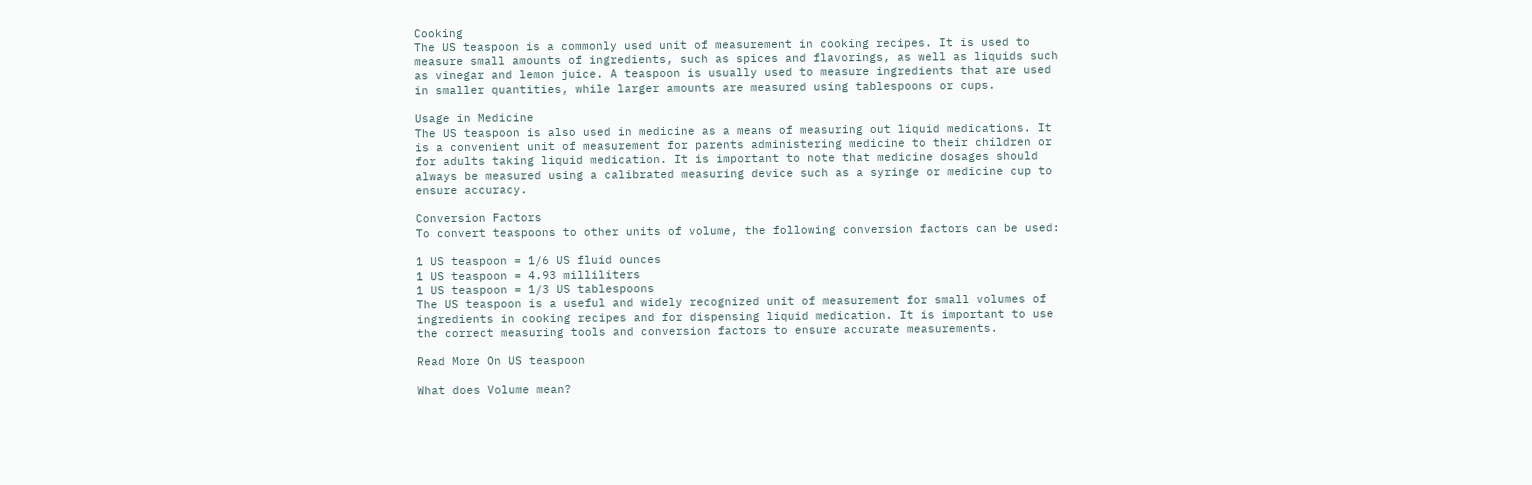Cooking
The US teaspoon is a commonly used unit of measurement in cooking recipes. It is used to measure small amounts of ingredients, such as spices and flavorings, as well as liquids such as vinegar and lemon juice. A teaspoon is usually used to measure ingredients that are used in smaller quantities, while larger amounts are measured using tablespoons or cups.

Usage in Medicine
The US teaspoon is also used in medicine as a means of measuring out liquid medications. It is a convenient unit of measurement for parents administering medicine to their children or for adults taking liquid medication. It is important to note that medicine dosages should always be measured using a calibrated measuring device such as a syringe or medicine cup to ensure accuracy.

Conversion Factors
To convert teaspoons to other units of volume, the following conversion factors can be used:

1 US teaspoon = 1/6 US fluid ounces
1 US teaspoon = 4.93 milliliters
1 US teaspoon = 1/3 US tablespoons
The US teaspoon is a useful and widely recognized unit of measurement for small volumes of ingredients in cooking recipes and for dispensing liquid medication. It is important to use the correct measuring tools and conversion factors to ensure accurate measurements.

Read More On US teaspoon

What does Volume mean?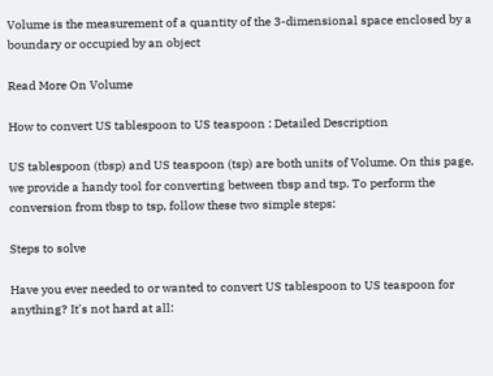Volume is the measurement of a quantity of the 3-dimensional space enclosed by a boundary or occupied by an object

Read More On Volume

How to convert US tablespoon to US teaspoon : Detailed Description

US tablespoon (tbsp) and US teaspoon (tsp) are both units of Volume. On this page, we provide a handy tool for converting between tbsp and tsp. To perform the conversion from tbsp to tsp, follow these two simple steps:

Steps to solve

Have you ever needed to or wanted to convert US tablespoon to US teaspoon for anything? It's not hard at all: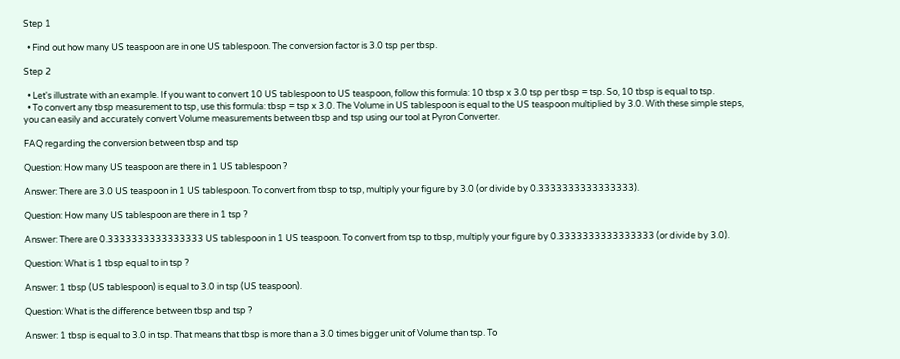Step 1

  • Find out how many US teaspoon are in one US tablespoon. The conversion factor is 3.0 tsp per tbsp.

Step 2

  • Let's illustrate with an example. If you want to convert 10 US tablespoon to US teaspoon, follow this formula: 10 tbsp x 3.0 tsp per tbsp = tsp. So, 10 tbsp is equal to tsp.
  • To convert any tbsp measurement to tsp, use this formula: tbsp = tsp x 3.0. The Volume in US tablespoon is equal to the US teaspoon multiplied by 3.0. With these simple steps, you can easily and accurately convert Volume measurements between tbsp and tsp using our tool at Pyron Converter.

FAQ regarding the conversion between tbsp and tsp

Question: How many US teaspoon are there in 1 US tablespoon ?

Answer: There are 3.0 US teaspoon in 1 US tablespoon. To convert from tbsp to tsp, multiply your figure by 3.0 (or divide by 0.3333333333333333).

Question: How many US tablespoon are there in 1 tsp ?

Answer: There are 0.3333333333333333 US tablespoon in 1 US teaspoon. To convert from tsp to tbsp, multiply your figure by 0.3333333333333333 (or divide by 3.0).

Question: What is 1 tbsp equal to in tsp ?

Answer: 1 tbsp (US tablespoon) is equal to 3.0 in tsp (US teaspoon).

Question: What is the difference between tbsp and tsp ?

Answer: 1 tbsp is equal to 3.0 in tsp. That means that tbsp is more than a 3.0 times bigger unit of Volume than tsp. To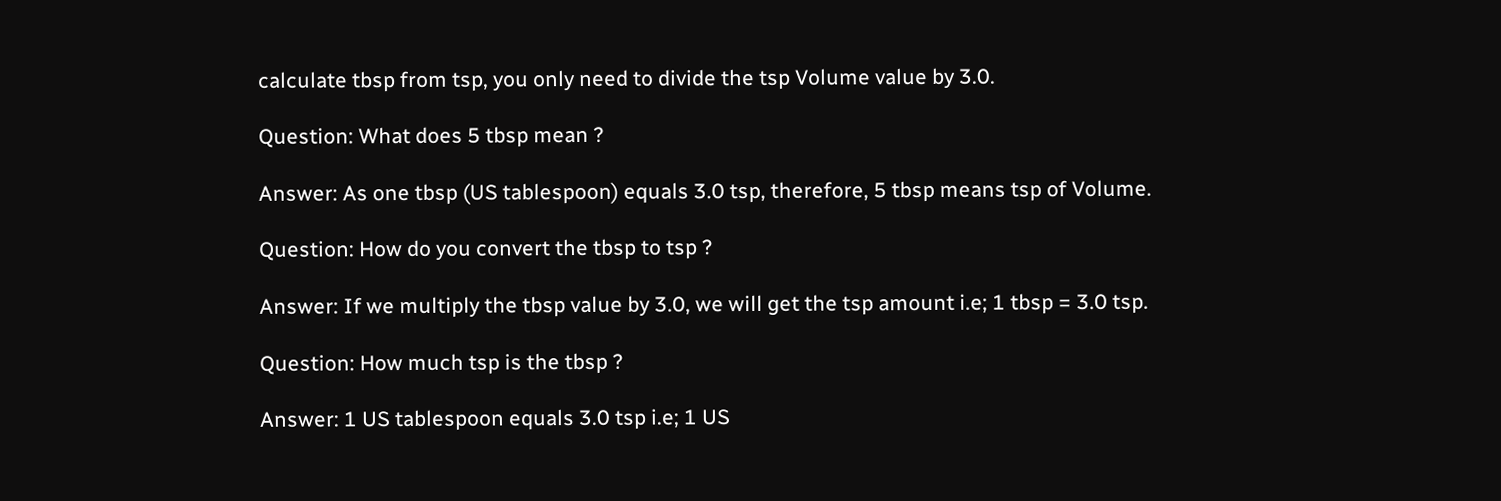calculate tbsp from tsp, you only need to divide the tsp Volume value by 3.0.

Question: What does 5 tbsp mean ?

Answer: As one tbsp (US tablespoon) equals 3.0 tsp, therefore, 5 tbsp means tsp of Volume.

Question: How do you convert the tbsp to tsp ?

Answer: If we multiply the tbsp value by 3.0, we will get the tsp amount i.e; 1 tbsp = 3.0 tsp.

Question: How much tsp is the tbsp ?

Answer: 1 US tablespoon equals 3.0 tsp i.e; 1 US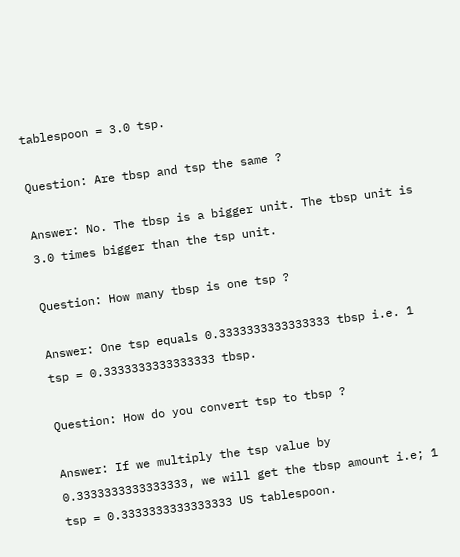tablespoon = 3.0 tsp.

Question: Are tbsp and tsp the same ?

Answer: No. The tbsp is a bigger unit. The tbsp unit is 3.0 times bigger than the tsp unit.

Question: How many tbsp is one tsp ?

Answer: One tsp equals 0.3333333333333333 tbsp i.e. 1 tsp = 0.3333333333333333 tbsp.

Question: How do you convert tsp to tbsp ?

Answer: If we multiply the tsp value by 0.3333333333333333, we will get the tbsp amount i.e; 1 tsp = 0.3333333333333333 US tablespoon.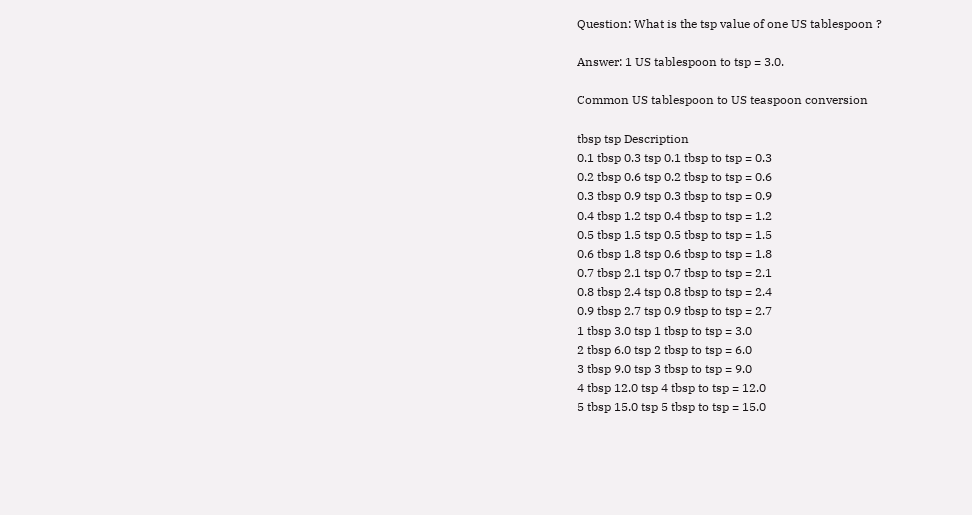Question: What is the tsp value of one US tablespoon ?

Answer: 1 US tablespoon to tsp = 3.0.

Common US tablespoon to US teaspoon conversion

tbsp tsp Description
0.1 tbsp 0.3 tsp 0.1 tbsp to tsp = 0.3
0.2 tbsp 0.6 tsp 0.2 tbsp to tsp = 0.6
0.3 tbsp 0.9 tsp 0.3 tbsp to tsp = 0.9
0.4 tbsp 1.2 tsp 0.4 tbsp to tsp = 1.2
0.5 tbsp 1.5 tsp 0.5 tbsp to tsp = 1.5
0.6 tbsp 1.8 tsp 0.6 tbsp to tsp = 1.8
0.7 tbsp 2.1 tsp 0.7 tbsp to tsp = 2.1
0.8 tbsp 2.4 tsp 0.8 tbsp to tsp = 2.4
0.9 tbsp 2.7 tsp 0.9 tbsp to tsp = 2.7
1 tbsp 3.0 tsp 1 tbsp to tsp = 3.0
2 tbsp 6.0 tsp 2 tbsp to tsp = 6.0
3 tbsp 9.0 tsp 3 tbsp to tsp = 9.0
4 tbsp 12.0 tsp 4 tbsp to tsp = 12.0
5 tbsp 15.0 tsp 5 tbsp to tsp = 15.0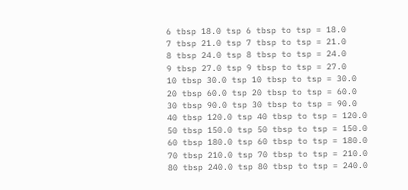6 tbsp 18.0 tsp 6 tbsp to tsp = 18.0
7 tbsp 21.0 tsp 7 tbsp to tsp = 21.0
8 tbsp 24.0 tsp 8 tbsp to tsp = 24.0
9 tbsp 27.0 tsp 9 tbsp to tsp = 27.0
10 tbsp 30.0 tsp 10 tbsp to tsp = 30.0
20 tbsp 60.0 tsp 20 tbsp to tsp = 60.0
30 tbsp 90.0 tsp 30 tbsp to tsp = 90.0
40 tbsp 120.0 tsp 40 tbsp to tsp = 120.0
50 tbsp 150.0 tsp 50 tbsp to tsp = 150.0
60 tbsp 180.0 tsp 60 tbsp to tsp = 180.0
70 tbsp 210.0 tsp 70 tbsp to tsp = 210.0
80 tbsp 240.0 tsp 80 tbsp to tsp = 240.0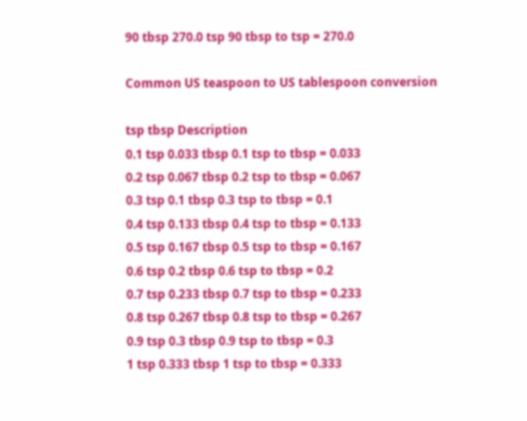90 tbsp 270.0 tsp 90 tbsp to tsp = 270.0

Common US teaspoon to US tablespoon conversion

tsp tbsp Description
0.1 tsp 0.033 tbsp 0.1 tsp to tbsp = 0.033
0.2 tsp 0.067 tbsp 0.2 tsp to tbsp = 0.067
0.3 tsp 0.1 tbsp 0.3 tsp to tbsp = 0.1
0.4 tsp 0.133 tbsp 0.4 tsp to tbsp = 0.133
0.5 tsp 0.167 tbsp 0.5 tsp to tbsp = 0.167
0.6 tsp 0.2 tbsp 0.6 tsp to tbsp = 0.2
0.7 tsp 0.233 tbsp 0.7 tsp to tbsp = 0.233
0.8 tsp 0.267 tbsp 0.8 tsp to tbsp = 0.267
0.9 tsp 0.3 tbsp 0.9 tsp to tbsp = 0.3
1 tsp 0.333 tbsp 1 tsp to tbsp = 0.333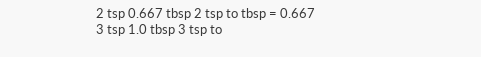2 tsp 0.667 tbsp 2 tsp to tbsp = 0.667
3 tsp 1.0 tbsp 3 tsp to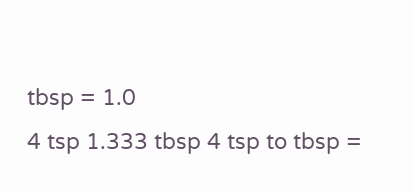tbsp = 1.0
4 tsp 1.333 tbsp 4 tsp to tbsp =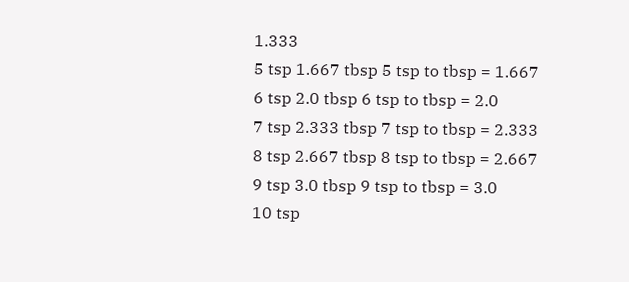1.333
5 tsp 1.667 tbsp 5 tsp to tbsp = 1.667
6 tsp 2.0 tbsp 6 tsp to tbsp = 2.0
7 tsp 2.333 tbsp 7 tsp to tbsp = 2.333
8 tsp 2.667 tbsp 8 tsp to tbsp = 2.667
9 tsp 3.0 tbsp 9 tsp to tbsp = 3.0
10 tsp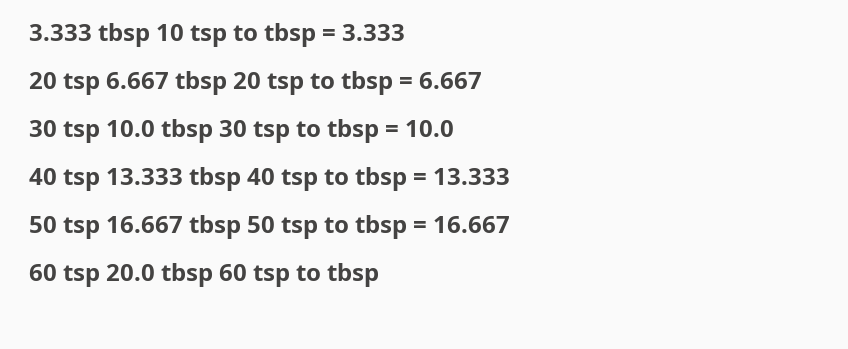3.333 tbsp 10 tsp to tbsp = 3.333
20 tsp 6.667 tbsp 20 tsp to tbsp = 6.667
30 tsp 10.0 tbsp 30 tsp to tbsp = 10.0
40 tsp 13.333 tbsp 40 tsp to tbsp = 13.333
50 tsp 16.667 tbsp 50 tsp to tbsp = 16.667
60 tsp 20.0 tbsp 60 tsp to tbsp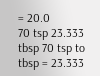= 20.0
70 tsp 23.333 tbsp 70 tsp to tbsp = 23.333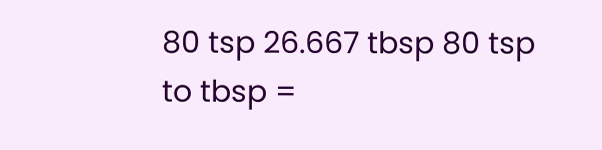80 tsp 26.667 tbsp 80 tsp to tbsp =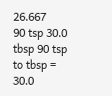26.667
90 tsp 30.0 tbsp 90 tsp to tbsp = 30.0